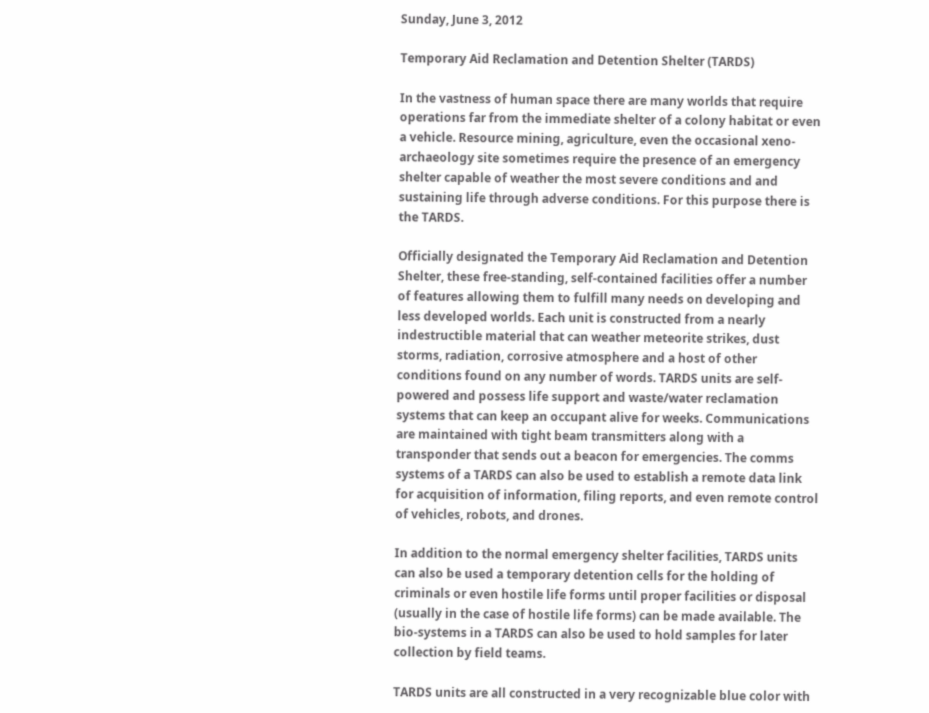Sunday, June 3, 2012

Temporary Aid Reclamation and Detention Shelter (TARDS)

In the vastness of human space there are many worlds that require operations far from the immediate shelter of a colony habitat or even a vehicle. Resource mining, agriculture, even the occasional xeno-archaeology site sometimes require the presence of an emergency shelter capable of weather the most severe conditions and and sustaining life through adverse conditions. For this purpose there is the TARDS.

Officially designated the Temporary Aid Reclamation and Detention Shelter, these free-standing, self-contained facilities offer a number of features allowing them to fulfill many needs on developing and less developed worlds. Each unit is constructed from a nearly indestructible material that can weather meteorite strikes, dust storms, radiation, corrosive atmosphere and a host of other conditions found on any number of words. TARDS units are self-powered and possess life support and waste/water reclamation systems that can keep an occupant alive for weeks. Communications are maintained with tight beam transmitters along with a transponder that sends out a beacon for emergencies. The comms systems of a TARDS can also be used to establish a remote data link for acquisition of information, filing reports, and even remote control of vehicles, robots, and drones.

In addition to the normal emergency shelter facilities, TARDS units can also be used a temporary detention cells for the holding of criminals or even hostile life forms until proper facilities or disposal (usually in the case of hostile life forms) can be made available. The bio-systems in a TARDS can also be used to hold samples for later collection by field teams.

TARDS units are all constructed in a very recognizable blue color with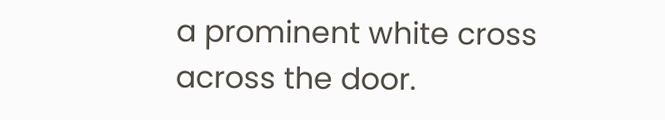a prominent white cross across the door.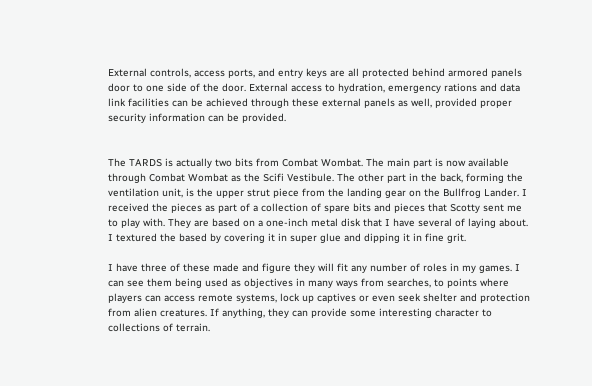External controls, access ports, and entry keys are all protected behind armored panels door to one side of the door. External access to hydration, emergency rations and data link facilities can be achieved through these external panels as well, provided proper security information can be provided.


The TARDS is actually two bits from Combat Wombat. The main part is now available through Combat Wombat as the Scifi Vestibule. The other part in the back, forming the ventilation unit, is the upper strut piece from the landing gear on the Bullfrog Lander. I received the pieces as part of a collection of spare bits and pieces that Scotty sent me to play with. They are based on a one-inch metal disk that I have several of laying about. I textured the based by covering it in super glue and dipping it in fine grit.

I have three of these made and figure they will fit any number of roles in my games. I can see them being used as objectives in many ways from searches, to points where players can access remote systems, lock up captives or even seek shelter and protection from alien creatures. If anything, they can provide some interesting character to collections of terrain.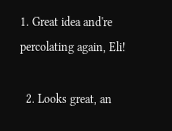1. Great idea and're percolating again, Eli!

  2. Looks great, an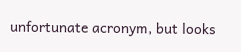unfortunate acronym, but looks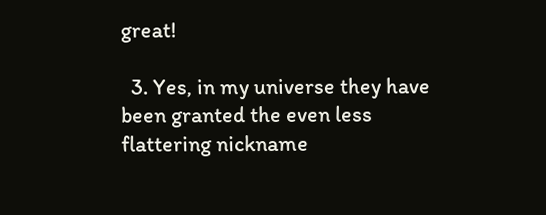great!

  3. Yes, in my universe they have been granted the even less flattering nickname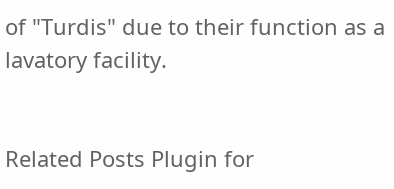of "Turdis" due to their function as a lavatory facility.


Related Posts Plugin for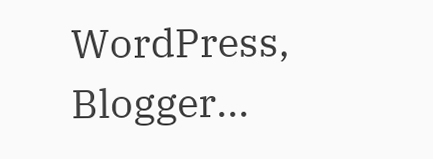WordPress, Blogger...